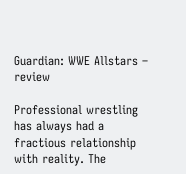Guardian: WWE Allstars – review

Professional wrestling has always had a fractious relationship with reality. The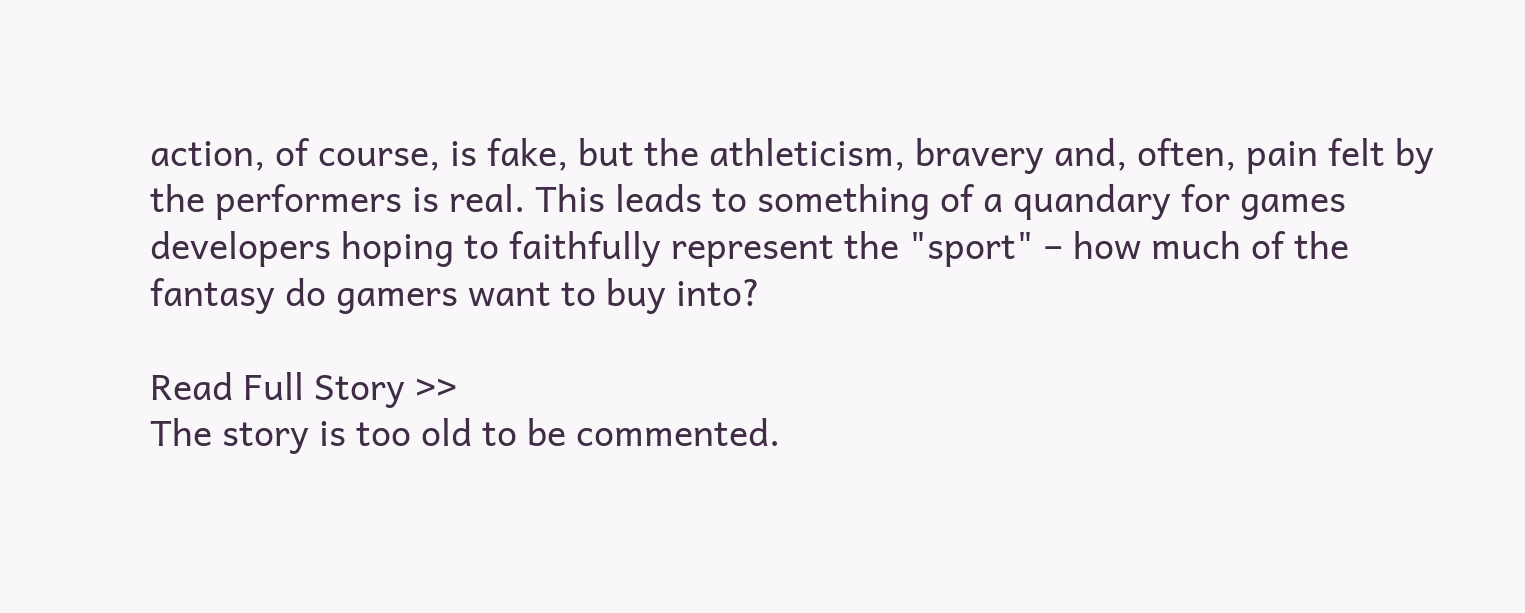action, of course, is fake, but the athleticism, bravery and, often, pain felt by the performers is real. This leads to something of a quandary for games developers hoping to faithfully represent the "sport" – how much of the fantasy do gamers want to buy into?

Read Full Story >>
The story is too old to be commented.